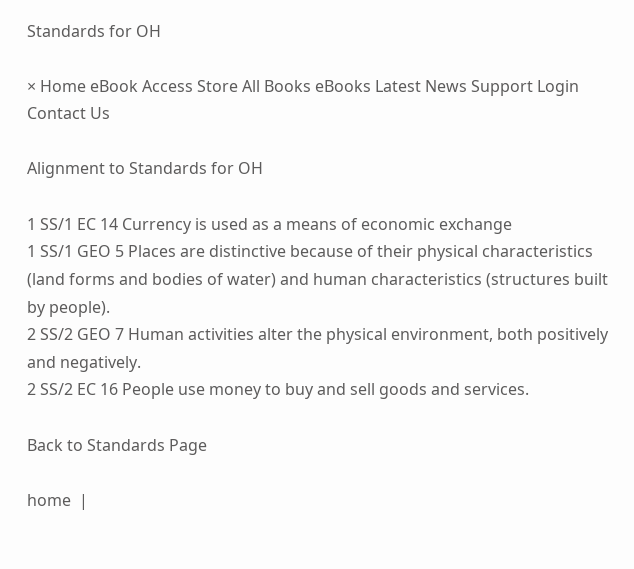Standards for OH

× Home eBook Access Store All Books eBooks Latest News Support Login Contact Us

Alignment to Standards for OH

1 SS/1 EC 14 Currency is used as a means of economic exchange
1 SS/1 GEO 5 Places are distinctive because of their physical characteristics (land forms and bodies of water) and human characteristics (structures built by people).
2 SS/2 GEO 7 Human activities alter the physical environment, both positively and negatively.
2 SS/2 EC 16 People use money to buy and sell goods and services.

Back to Standards Page

home  |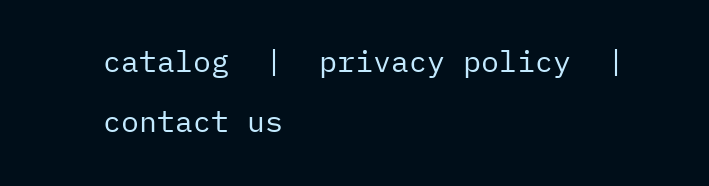catalog  |  privacy policy  |  contact us